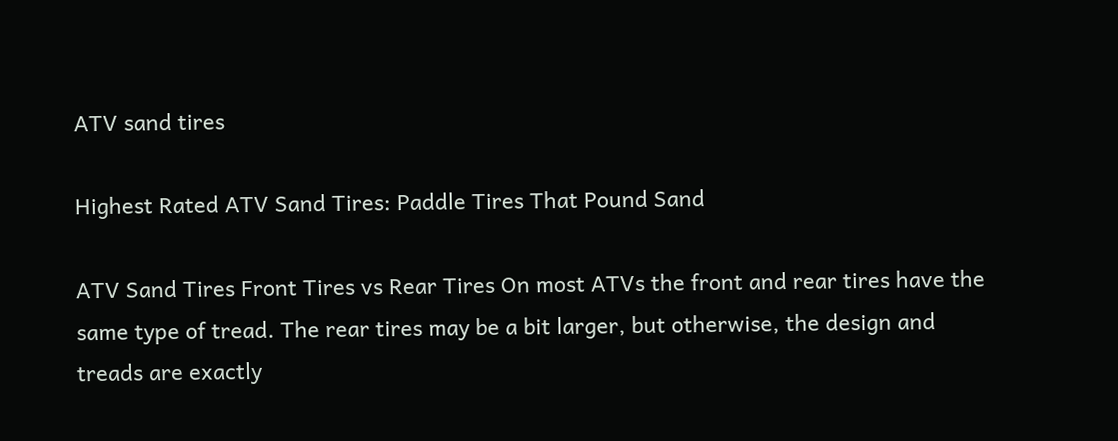ATV sand tires

Highest Rated ATV Sand Tires: Paddle Tires That Pound Sand

ATV Sand Tires Front Tires vs Rear Tires On most ATVs the front and rear tires have the same type of tread. The rear tires may be a bit larger, but otherwise, the design and treads are exactly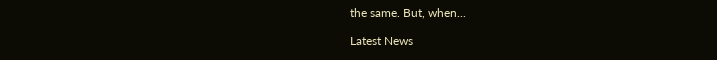the same. But, when...

Latest News